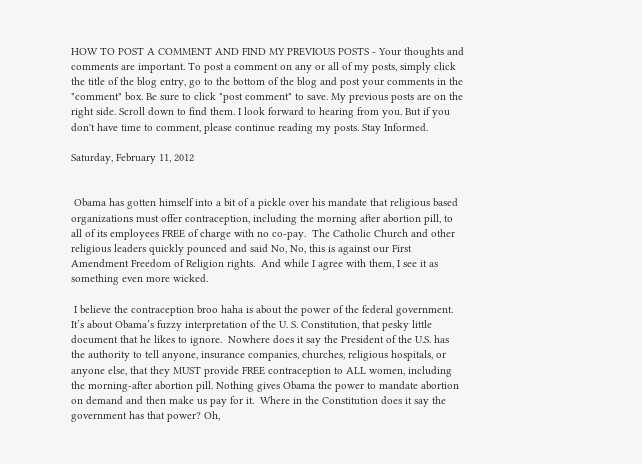HOW TO POST A COMMENT AND FIND MY PREVIOUS POSTS - Your thoughts and comments are important. To post a comment on any or all of my posts, simply click the title of the blog entry, go to the bottom of the blog and post your comments in the "comment" box. Be sure to click "post comment" to save. My previous posts are on the right side. Scroll down to find them. I look forward to hearing from you. But if you don't have time to comment, please continue reading my posts. Stay Informed.

Saturday, February 11, 2012


 Obama has gotten himself into a bit of a pickle over his mandate that religious based organizations must offer contraception, including the morning after abortion pill, to all of its employees FREE of charge with no co-pay.  The Catholic Church and other religious leaders quickly pounced and said No, No, this is against our First Amendment Freedom of Religion rights.  And while I agree with them, I see it as something even more wicked.

 I believe the contraception broo haha is about the power of the federal government.  It’s about Obama’s fuzzy interpretation of the U. S. Constitution, that pesky little document that he likes to ignore.  Nowhere does it say the President of the U.S. has the authority to tell anyone, insurance companies, churches, religious hospitals, or anyone else, that they MUST provide FREE contraception to ALL women, including the morning-after abortion pill. Nothing gives Obama the power to mandate abortion on demand and then make us pay for it.  Where in the Constitution does it say the government has that power? Oh,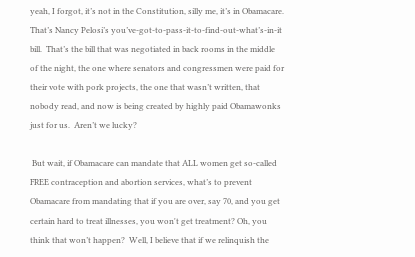yeah, I forgot, it’s not in the Constitution, silly me, it’s in Obamacare.  That’s Nancy Pelosi’s you’ve-got-to-pass-it-to-find-out-what’s-in-it bill.  That’s the bill that was negotiated in back rooms in the middle of the night, the one where senators and congressmen were paid for their vote with pork projects, the one that wasn’t written, that nobody read, and now is being created by highly paid Obamawonks just for us.  Aren’t we lucky?

 But wait, if Obamacare can mandate that ALL women get so-called FREE contraception and abortion services, what’s to prevent Obamacare from mandating that if you are over, say 70, and you get certain hard to treat illnesses, you won't get treatment? Oh, you think that won’t happen?  Well, I believe that if we relinquish the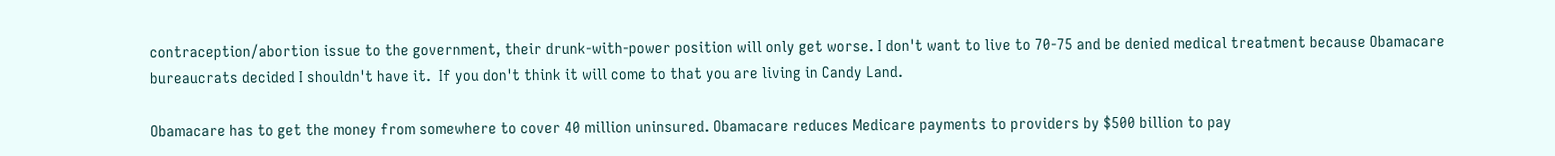contraception/abortion issue to the government, their drunk-with-power position will only get worse. I don't want to live to 70-75 and be denied medical treatment because Obamacare bureaucrats decided I shouldn't have it.  If you don't think it will come to that you are living in Candy Land.

Obamacare has to get the money from somewhere to cover 40 million uninsured. Obamacare reduces Medicare payments to providers by $500 billion to pay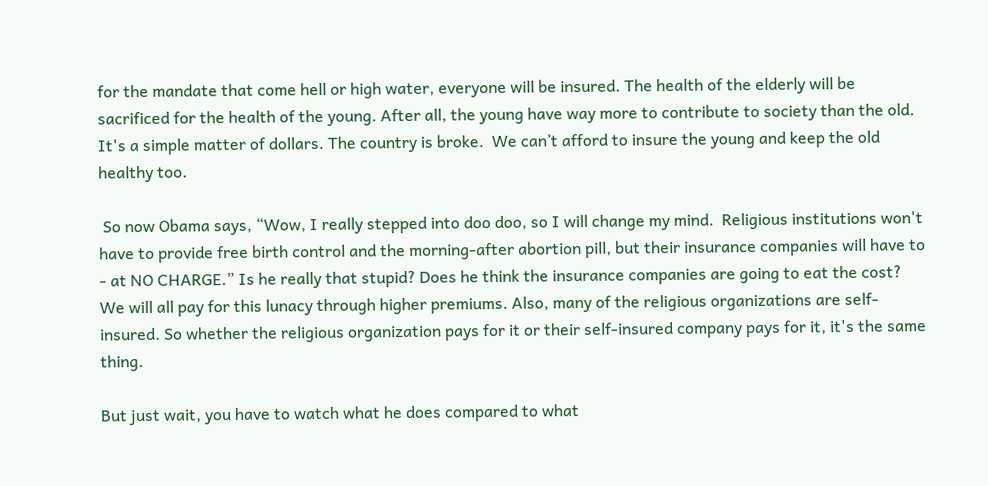for the mandate that come hell or high water, everyone will be insured. The health of the elderly will be sacrificed for the health of the young. After all, the young have way more to contribute to society than the old. It's a simple matter of dollars. The country is broke.  We can’t afford to insure the young and keep the old healthy too.

 So now Obama says, “Wow, I really stepped into doo doo, so I will change my mind.  Religious institutions won't have to provide free birth control and the morning-after abortion pill, but their insurance companies will have to - at NO CHARGE.” Is he really that stupid? Does he think the insurance companies are going to eat the cost? We will all pay for this lunacy through higher premiums. Also, many of the religious organizations are self-insured. So whether the religious organization pays for it or their self-insured company pays for it, it's the same thing.

But just wait, you have to watch what he does compared to what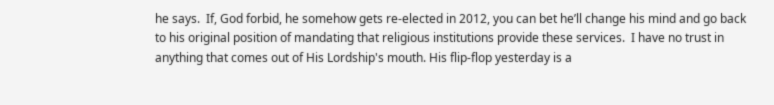he says.  If, God forbid, he somehow gets re-elected in 2012, you can bet he’ll change his mind and go back to his original position of mandating that religious institutions provide these services.  I have no trust in anything that comes out of His Lordship's mouth. His flip-flop yesterday is a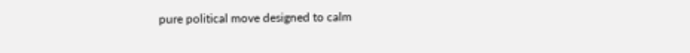pure political move designed to calm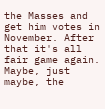the Masses and get him votes in November. After that it's all fair game again.  Maybe, just maybe, the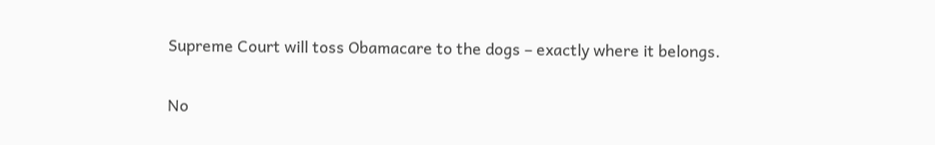Supreme Court will toss Obamacare to the dogs – exactly where it belongs.

No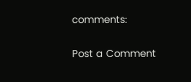comments:

Post a Comment